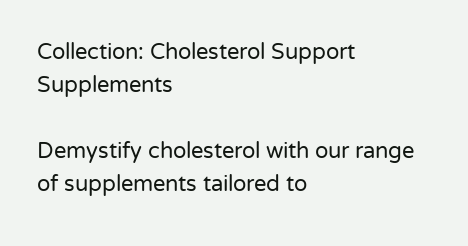Collection: Cholesterol Support Supplements

Demystify cholesterol with our range of supplements tailored to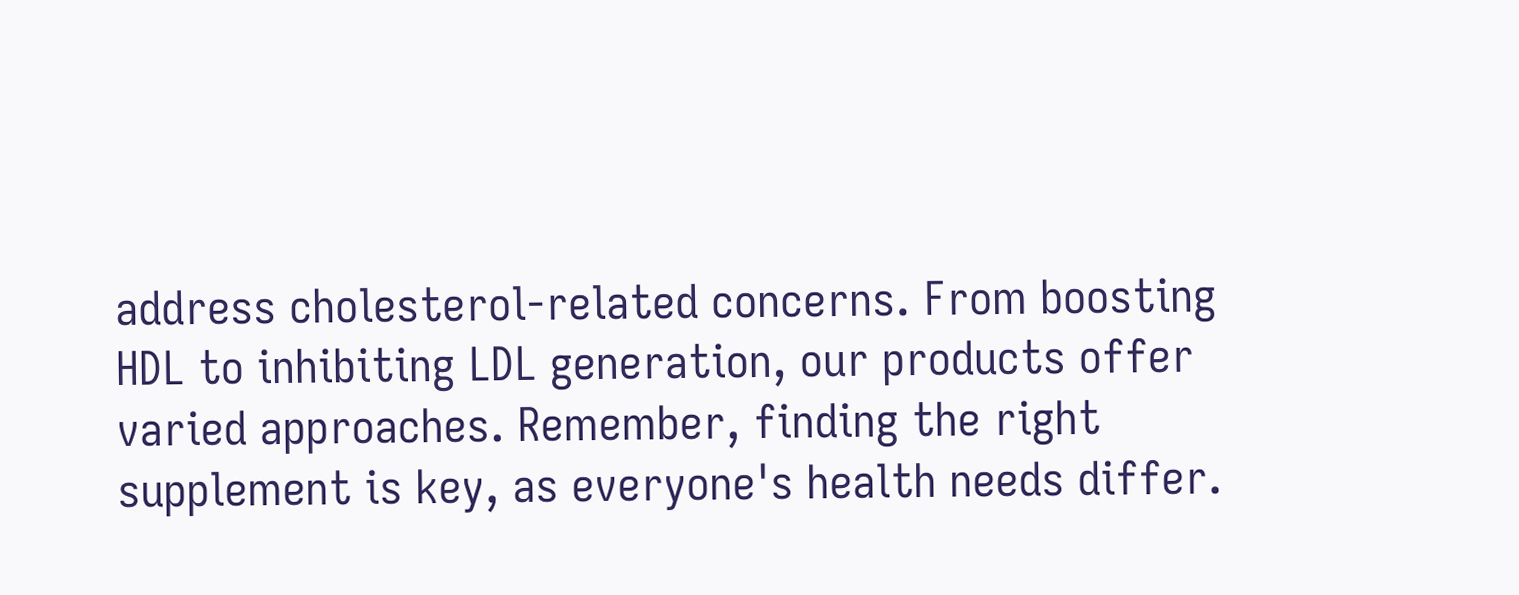address cholesterol-related concerns. From boosting HDL to inhibiting LDL generation, our products offer varied approaches. Remember, finding the right supplement is key, as everyone's health needs differ.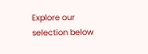Explore our selection below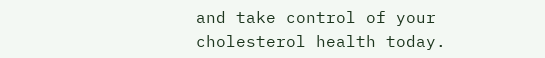and take control of your cholesterol health today.